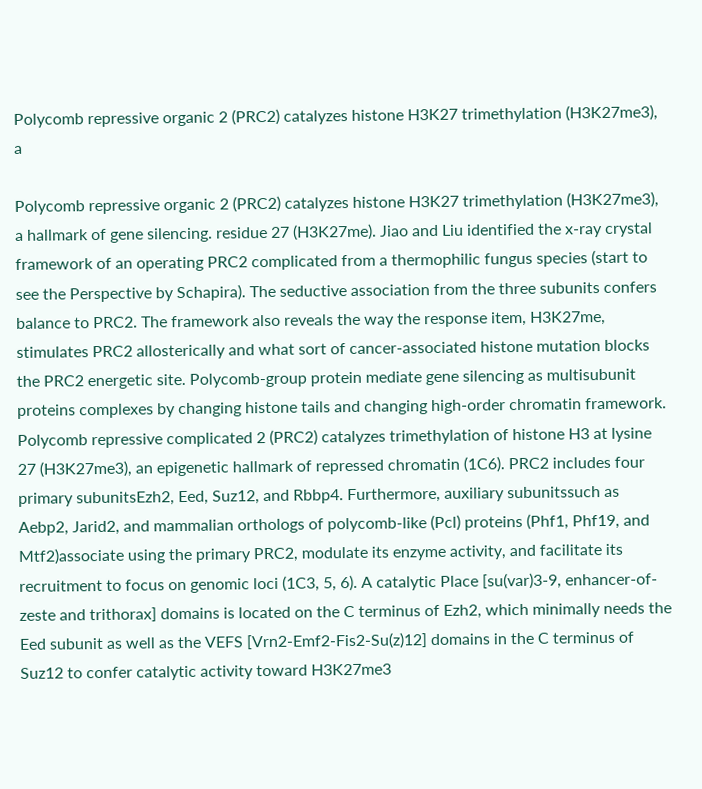Polycomb repressive organic 2 (PRC2) catalyzes histone H3K27 trimethylation (H3K27me3), a

Polycomb repressive organic 2 (PRC2) catalyzes histone H3K27 trimethylation (H3K27me3), a hallmark of gene silencing. residue 27 (H3K27me). Jiao and Liu identified the x-ray crystal framework of an operating PRC2 complicated from a thermophilic fungus species (start to see the Perspective by Schapira). The seductive association from the three subunits confers balance to PRC2. The framework also reveals the way the response item, H3K27me, stimulates PRC2 allosterically and what sort of cancer-associated histone mutation blocks the PRC2 energetic site. Polycomb-group protein mediate gene silencing as multisubunit proteins complexes by changing histone tails and changing high-order chromatin framework. Polycomb repressive complicated 2 (PRC2) catalyzes trimethylation of histone H3 at lysine 27 (H3K27me3), an epigenetic hallmark of repressed chromatin (1C6). PRC2 includes four primary subunitsEzh2, Eed, Suz12, and Rbbp4. Furthermore, auxiliary subunitssuch as Aebp2, Jarid2, and mammalian orthologs of polycomb-like (Pcl) proteins (Phf1, Phf19, and Mtf2)associate using the primary PRC2, modulate its enzyme activity, and facilitate its recruitment to focus on genomic loci (1C3, 5, 6). A catalytic Place [su(var)3-9, enhancer-of-zeste and trithorax] domains is located on the C terminus of Ezh2, which minimally needs the Eed subunit as well as the VEFS [Vrn2-Emf2-Fis2-Su(z)12] domains in the C terminus of Suz12 to confer catalytic activity toward H3K27me3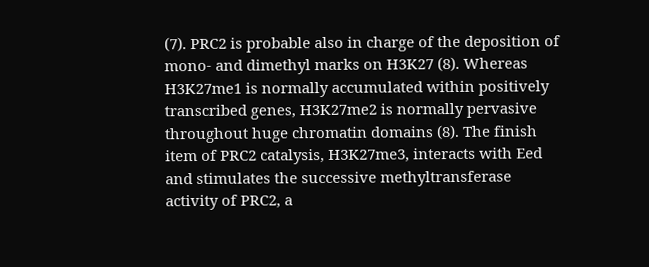(7). PRC2 is probable also in charge of the deposition of mono- and dimethyl marks on H3K27 (8). Whereas H3K27me1 is normally accumulated within positively transcribed genes, H3K27me2 is normally pervasive throughout huge chromatin domains (8). The finish item of PRC2 catalysis, H3K27me3, interacts with Eed and stimulates the successive methyltransferase activity of PRC2, a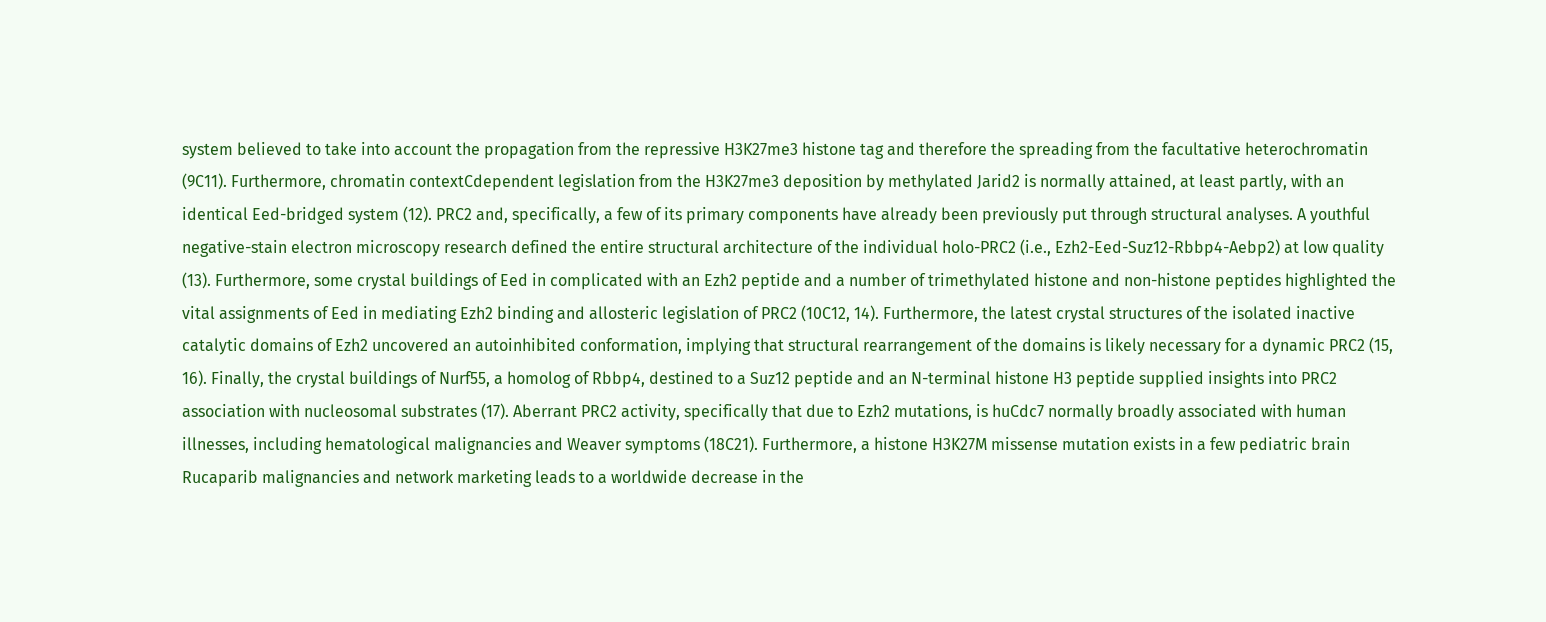system believed to take into account the propagation from the repressive H3K27me3 histone tag and therefore the spreading from the facultative heterochromatin (9C11). Furthermore, chromatin contextCdependent legislation from the H3K27me3 deposition by methylated Jarid2 is normally attained, at least partly, with an identical Eed-bridged system (12). PRC2 and, specifically, a few of its primary components have already been previously put through structural analyses. A youthful negative-stain electron microscopy research defined the entire structural architecture of the individual holo-PRC2 (i.e., Ezh2-Eed-Suz12-Rbbp4-Aebp2) at low quality (13). Furthermore, some crystal buildings of Eed in complicated with an Ezh2 peptide and a number of trimethylated histone and non-histone peptides highlighted the vital assignments of Eed in mediating Ezh2 binding and allosteric legislation of PRC2 (10C12, 14). Furthermore, the latest crystal structures of the isolated inactive catalytic domains of Ezh2 uncovered an autoinhibited conformation, implying that structural rearrangement of the domains is likely necessary for a dynamic PRC2 (15, 16). Finally, the crystal buildings of Nurf55, a homolog of Rbbp4, destined to a Suz12 peptide and an N-terminal histone H3 peptide supplied insights into PRC2 association with nucleosomal substrates (17). Aberrant PRC2 activity, specifically that due to Ezh2 mutations, is huCdc7 normally broadly associated with human illnesses, including hematological malignancies and Weaver symptoms (18C21). Furthermore, a histone H3K27M missense mutation exists in a few pediatric brain Rucaparib malignancies and network marketing leads to a worldwide decrease in the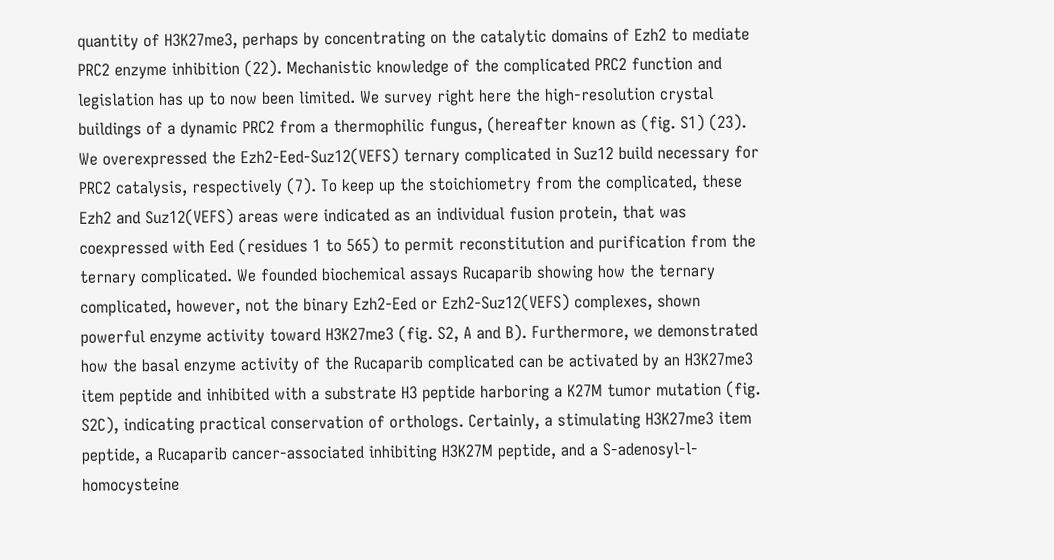quantity of H3K27me3, perhaps by concentrating on the catalytic domains of Ezh2 to mediate PRC2 enzyme inhibition (22). Mechanistic knowledge of the complicated PRC2 function and legislation has up to now been limited. We survey right here the high-resolution crystal buildings of a dynamic PRC2 from a thermophilic fungus, (hereafter known as (fig. S1) (23). We overexpressed the Ezh2-Eed-Suz12(VEFS) ternary complicated in Suz12 build necessary for PRC2 catalysis, respectively (7). To keep up the stoichiometry from the complicated, these Ezh2 and Suz12(VEFS) areas were indicated as an individual fusion protein, that was coexpressed with Eed (residues 1 to 565) to permit reconstitution and purification from the ternary complicated. We founded biochemical assays Rucaparib showing how the ternary complicated, however, not the binary Ezh2-Eed or Ezh2-Suz12(VEFS) complexes, shown powerful enzyme activity toward H3K27me3 (fig. S2, A and B). Furthermore, we demonstrated how the basal enzyme activity of the Rucaparib complicated can be activated by an H3K27me3 item peptide and inhibited with a substrate H3 peptide harboring a K27M tumor mutation (fig. S2C), indicating practical conservation of orthologs. Certainly, a stimulating H3K27me3 item peptide, a Rucaparib cancer-associated inhibiting H3K27M peptide, and a S-adenosyl-l-homocysteine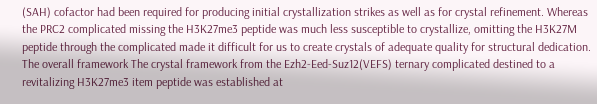(SAH) cofactor had been required for producing initial crystallization strikes as well as for crystal refinement. Whereas the PRC2 complicated missing the H3K27me3 peptide was much less susceptible to crystallize, omitting the H3K27M peptide through the complicated made it difficult for us to create crystals of adequate quality for structural dedication. The overall framework The crystal framework from the Ezh2-Eed-Suz12(VEFS) ternary complicated destined to a revitalizing H3K27me3 item peptide was established at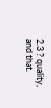2.3 ? quality, and that.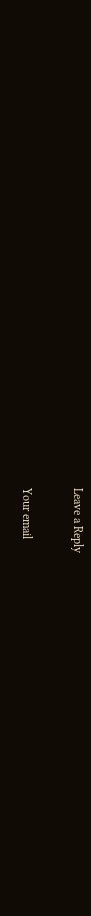Leave a Reply

Your email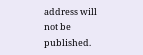address will not be published.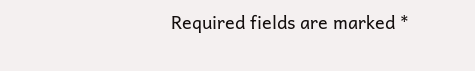Required fields are marked *